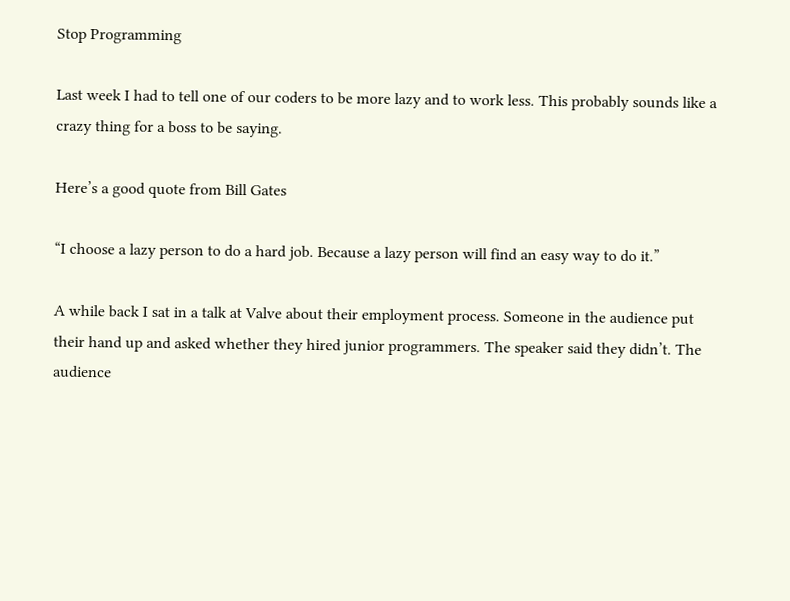Stop Programming

Last week I had to tell one of our coders to be more lazy and to work less. This probably sounds like a crazy thing for a boss to be saying.

Here’s a good quote from Bill Gates

“I choose a lazy person to do a hard job. Because a lazy person will find an easy way to do it.”

A while back I sat in a talk at Valve about their employment process. Someone in the audience put their hand up and asked whether they hired junior programmers. The speaker said they didn’t. The audience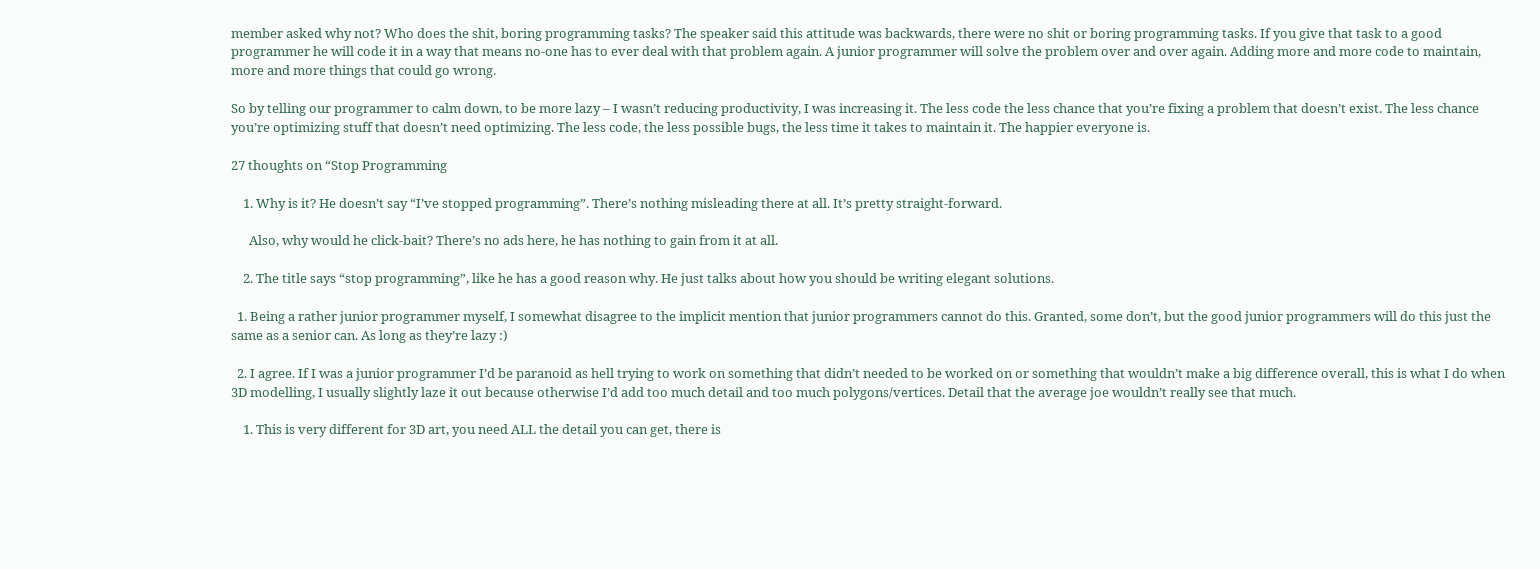member asked why not? Who does the shit, boring programming tasks? The speaker said this attitude was backwards, there were no shit or boring programming tasks. If you give that task to a good programmer he will code it in a way that means no-one has to ever deal with that problem again. A junior programmer will solve the problem over and over again. Adding more and more code to maintain, more and more things that could go wrong.

So by telling our programmer to calm down, to be more lazy – I wasn’t reducing productivity, I was increasing it. The less code the less chance that you’re fixing a problem that doesn’t exist. The less chance you’re optimizing stuff that doesn’t need optimizing. The less code, the less possible bugs, the less time it takes to maintain it. The happier everyone is.

27 thoughts on “Stop Programming

    1. Why is it? He doesn’t say “I’ve stopped programming”. There’s nothing misleading there at all. It’s pretty straight-forward.

      Also, why would he click-bait? There’s no ads here, he has nothing to gain from it at all.

    2. The title says “stop programming”, like he has a good reason why. He just talks about how you should be writing elegant solutions.

  1. Being a rather junior programmer myself, I somewhat disagree to the implicit mention that junior programmers cannot do this. Granted, some don’t, but the good junior programmers will do this just the same as a senior can. As long as they’re lazy :)

  2. I agree. If I was a junior programmer I’d be paranoid as hell trying to work on something that didn’t needed to be worked on or something that wouldn’t make a big difference overall, this is what I do when 3D modelling, I usually slightly laze it out because otherwise I’d add too much detail and too much polygons/vertices. Detail that the average joe wouldn’t really see that much.

    1. This is very different for 3D art, you need ALL the detail you can get, there is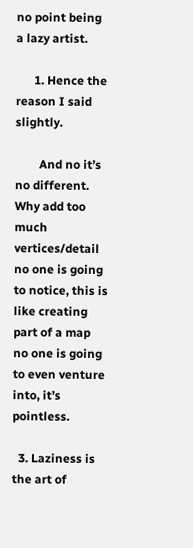no point being a lazy artist.

      1. Hence the reason I said slightly.

        And no it’s no different. Why add too much vertices/detail no one is going to notice, this is like creating part of a map no one is going to even venture into, it’s pointless.

  3. Laziness is the art of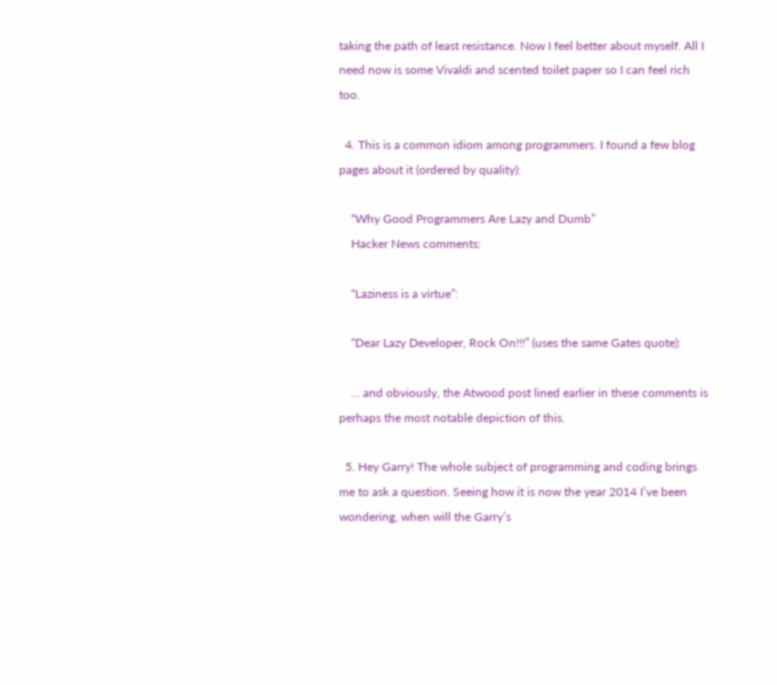taking the path of least resistance. Now I feel better about myself. All I need now is some Vivaldi and scented toilet paper so I can feel rich too.

  4. This is a common idiom among programmers. I found a few blog pages about it (ordered by quality):

    “Why Good Programmers Are Lazy and Dumb”
    Hacker News comments:

    “Laziness is a virtue”:

    “Dear Lazy Developer, Rock On!!!” (uses the same Gates quote):

    … and obviously, the Atwood post lined earlier in these comments is perhaps the most notable depiction of this.

  5. Hey Garry! The whole subject of programming and coding brings me to ask a question. Seeing how it is now the year 2014 I’ve been wondering, when will the Garry’s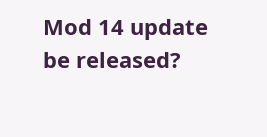Mod 14 update be released?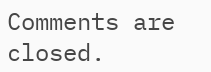Comments are closed.